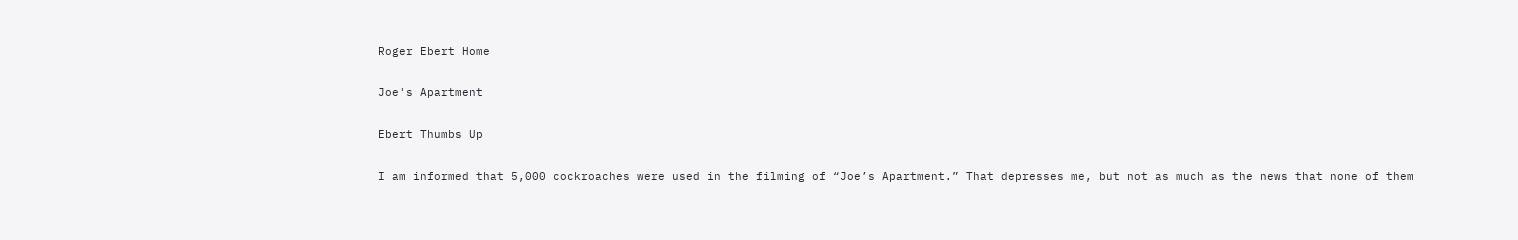Roger Ebert Home

Joe's Apartment

Ebert Thumbs Up

I am informed that 5,000 cockroaches were used in the filming of “Joe’s Apartment.” That depresses me, but not as much as the news that none of them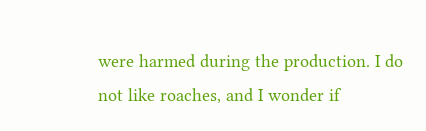were harmed during the production. I do not like roaches, and I wonder if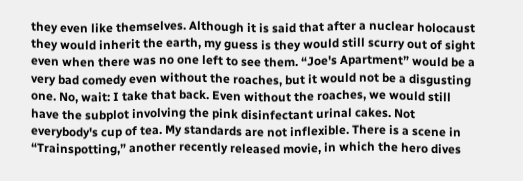they even like themselves. Although it is said that after a nuclear holocaust they would inherit the earth, my guess is they would still scurry out of sight even when there was no one left to see them. “Joe's Apartment” would be a very bad comedy even without the roaches, but it would not be a disgusting one. No, wait: I take that back. Even without the roaches, we would still have the subplot involving the pink disinfectant urinal cakes. Not everybody's cup of tea. My standards are not inflexible. There is a scene in “Trainspotting,” another recently released movie, in which the hero dives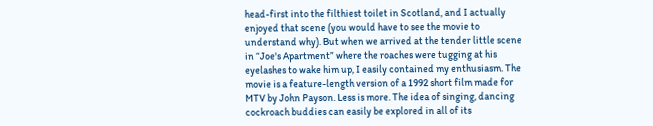head-first into the filthiest toilet in Scotland, and I actually enjoyed that scene (you would have to see the movie to understand why). But when we arrived at the tender little scene in “Joe's Apartment” where the roaches were tugging at his eyelashes to wake him up, I easily contained my enthusiasm. The movie is a feature-length version of a 1992 short film made for MTV by John Payson. Less is more. The idea of singing, dancing cockroach buddies can easily be explored in all of its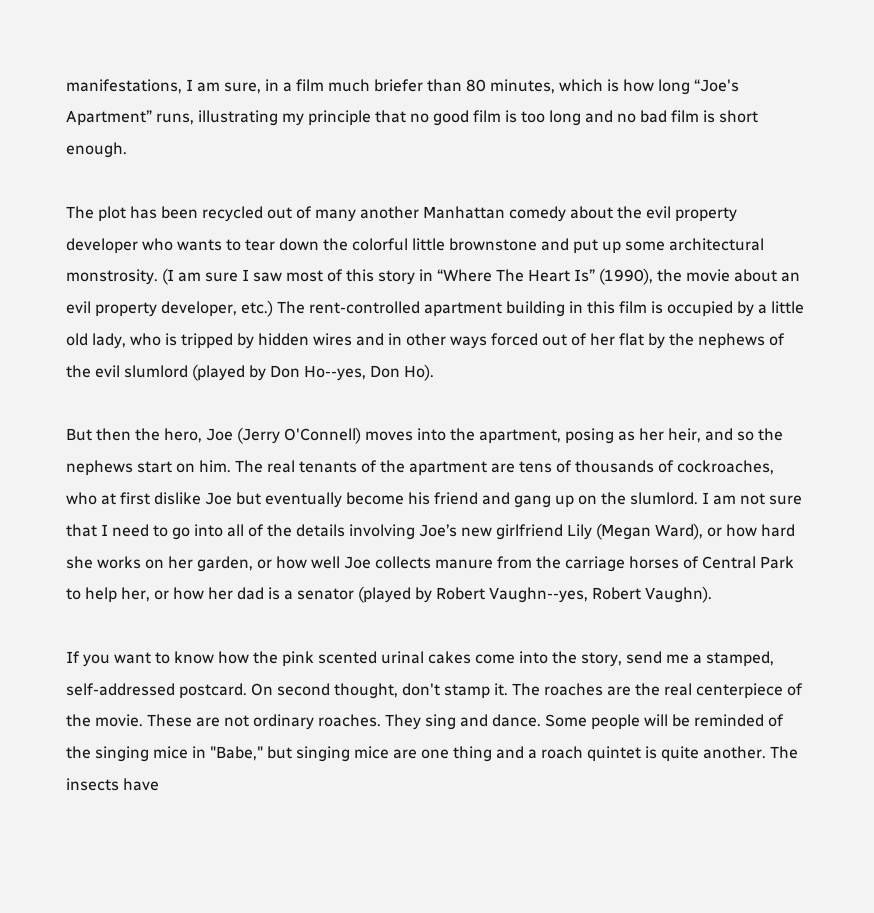manifestations, I am sure, in a film much briefer than 80 minutes, which is how long “Joe's Apartment” runs, illustrating my principle that no good film is too long and no bad film is short enough.

The plot has been recycled out of many another Manhattan comedy about the evil property developer who wants to tear down the colorful little brownstone and put up some architectural monstrosity. (I am sure I saw most of this story in “Where The Heart Is” (1990), the movie about an evil property developer, etc.) The rent-controlled apartment building in this film is occupied by a little old lady, who is tripped by hidden wires and in other ways forced out of her flat by the nephews of the evil slumlord (played by Don Ho--yes, Don Ho).

But then the hero, Joe (Jerry O'Connell) moves into the apartment, posing as her heir, and so the nephews start on him. The real tenants of the apartment are tens of thousands of cockroaches, who at first dislike Joe but eventually become his friend and gang up on the slumlord. I am not sure that I need to go into all of the details involving Joe’s new girlfriend Lily (Megan Ward), or how hard she works on her garden, or how well Joe collects manure from the carriage horses of Central Park to help her, or how her dad is a senator (played by Robert Vaughn--yes, Robert Vaughn).

If you want to know how the pink scented urinal cakes come into the story, send me a stamped, self-addressed postcard. On second thought, don't stamp it. The roaches are the real centerpiece of the movie. These are not ordinary roaches. They sing and dance. Some people will be reminded of the singing mice in "Babe," but singing mice are one thing and a roach quintet is quite another. The insects have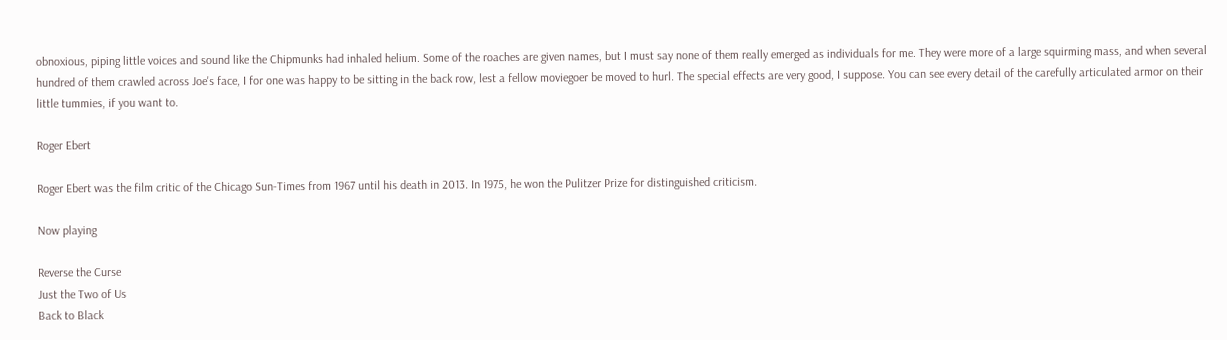obnoxious, piping little voices and sound like the Chipmunks had inhaled helium. Some of the roaches are given names, but I must say none of them really emerged as individuals for me. They were more of a large squirming mass, and when several hundred of them crawled across Joe's face, I for one was happy to be sitting in the back row, lest a fellow moviegoer be moved to hurl. The special effects are very good, I suppose. You can see every detail of the carefully articulated armor on their little tummies, if you want to.

Roger Ebert

Roger Ebert was the film critic of the Chicago Sun-Times from 1967 until his death in 2013. In 1975, he won the Pulitzer Prize for distinguished criticism.

Now playing

Reverse the Curse
Just the Two of Us
Back to Black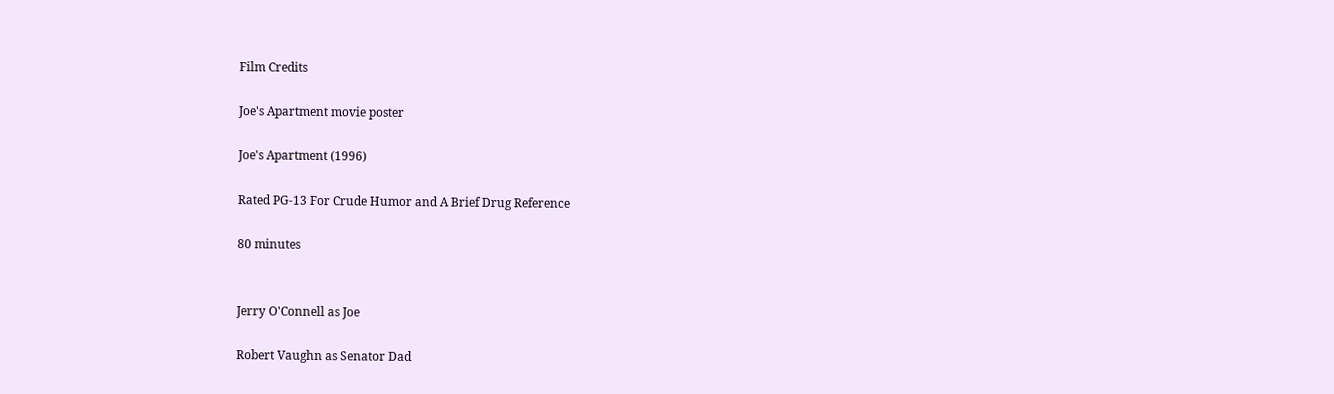Film Credits

Joe's Apartment movie poster

Joe's Apartment (1996)

Rated PG-13 For Crude Humor and A Brief Drug Reference

80 minutes


Jerry O'Connell as Joe

Robert Vaughn as Senator Dad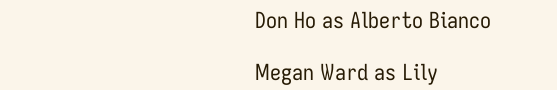Don Ho as Alberto Bianco

Megan Ward as Lily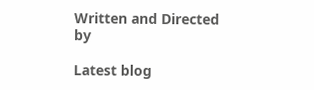Written and Directed by

Latest blog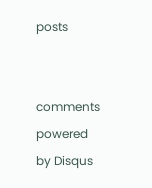posts


comments powered by Disqus